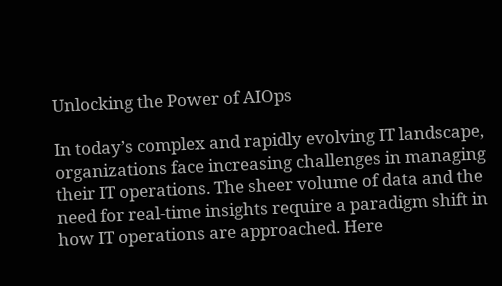Unlocking the Power of AIOps

In today’s complex and rapidly evolving IT landscape, organizations face increasing challenges in managing their IT operations. The sheer volume of data and the need for real-time insights require a paradigm shift in how IT operations are approached. Here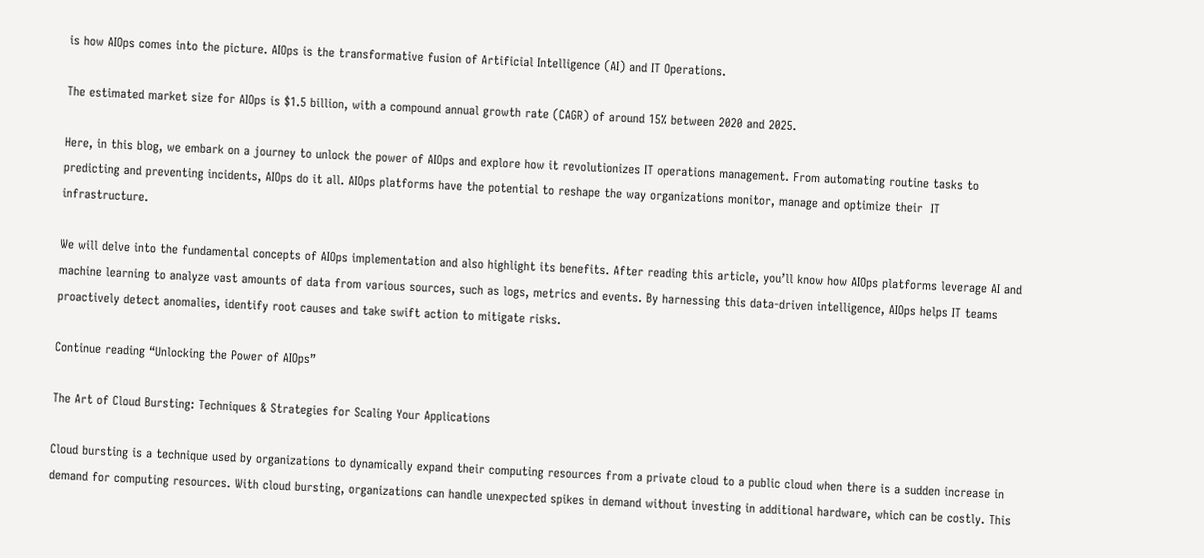is how AIOps comes into the picture. AIOps is the transformative fusion of Artificial Intelligence (AI) and IT Operations.

The estimated market size for AIOps is $1.5 billion, with a compound annual growth rate (CAGR) of around 15% between 2020 and 2025.

Here, in this blog, we embark on a journey to unlock the power of AIOps and explore how it revolutionizes IT operations management. From automating routine tasks to predicting and preventing incidents, AIOps do it all. AIOps platforms have the potential to reshape the way organizations monitor, manage and optimize their  IT infrastructure.

We will delve into the fundamental concepts of AIOps implementation and also highlight its benefits. After reading this article, you’ll know how AIOps platforms leverage AI and machine learning to analyze vast amounts of data from various sources, such as logs, metrics and events. By harnessing this data-driven intelligence, AIOps helps IT teams proactively detect anomalies, identify root causes and take swift action to mitigate risks.

Continue reading “Unlocking the Power of AIOps”

The Art of Cloud Bursting: Techniques & Strategies for Scaling Your Applications

Cloud bursting is a technique used by organizations to dynamically expand their computing resources from a private cloud to a public cloud when there is a sudden increase in demand for computing resources. With cloud bursting, organizations can handle unexpected spikes in demand without investing in additional hardware, which can be costly. This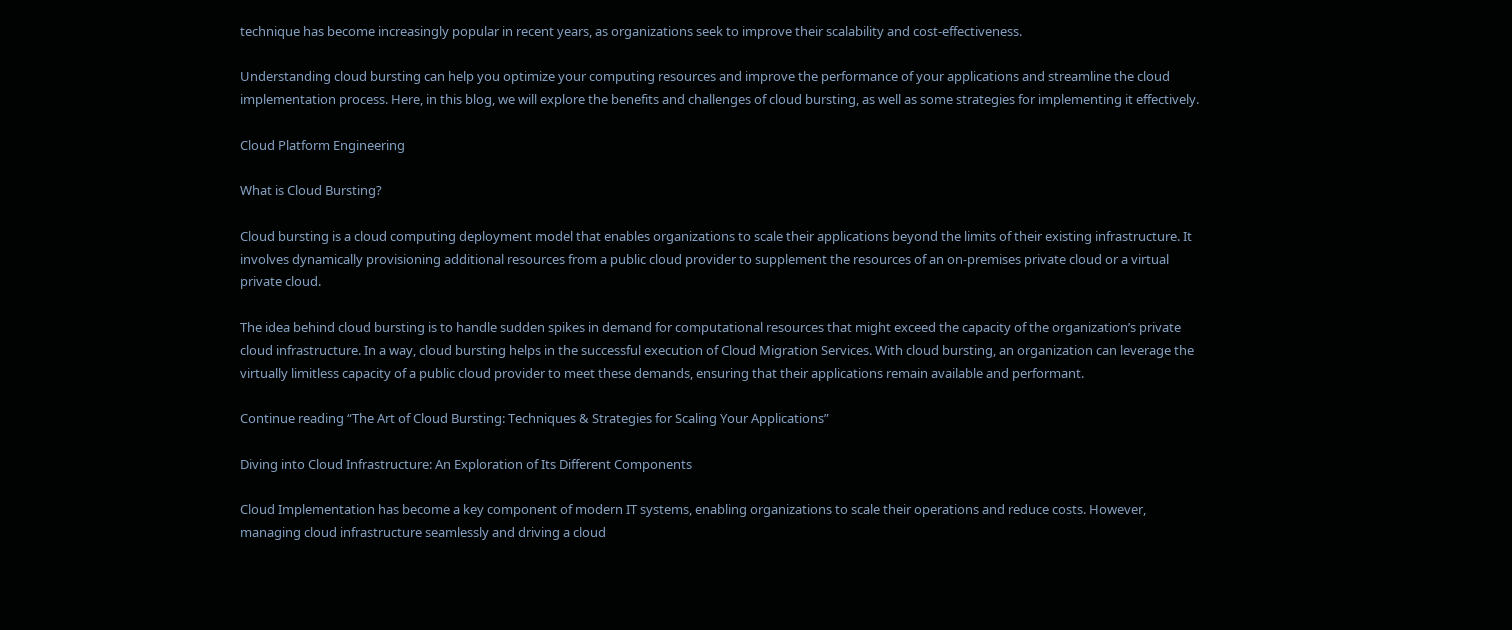technique has become increasingly popular in recent years, as organizations seek to improve their scalability and cost-effectiveness.

Understanding cloud bursting can help you optimize your computing resources and improve the performance of your applications and streamline the cloud implementation process. Here, in this blog, we will explore the benefits and challenges of cloud bursting, as well as some strategies for implementing it effectively.

Cloud Platform Engineering

What is Cloud Bursting?

Cloud bursting is a cloud computing deployment model that enables organizations to scale their applications beyond the limits of their existing infrastructure. It involves dynamically provisioning additional resources from a public cloud provider to supplement the resources of an on-premises private cloud or a virtual private cloud.

The idea behind cloud bursting is to handle sudden spikes in demand for computational resources that might exceed the capacity of the organization’s private cloud infrastructure. In a way, cloud bursting helps in the successful execution of Cloud Migration Services. With cloud bursting, an organization can leverage the virtually limitless capacity of a public cloud provider to meet these demands, ensuring that their applications remain available and performant.

Continue reading “The Art of Cloud Bursting: Techniques & Strategies for Scaling Your Applications”

Diving into Cloud Infrastructure: An Exploration of Its Different Components

Cloud Implementation has become a key component of modern IT systems, enabling organizations to scale their operations and reduce costs. However, managing cloud infrastructure seamlessly and driving a cloud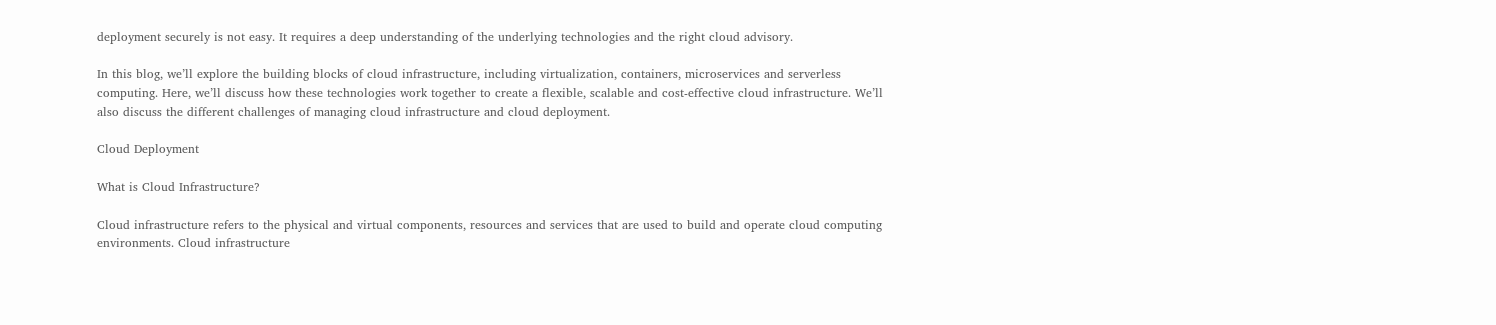deployment securely is not easy. It requires a deep understanding of the underlying technologies and the right cloud advisory.

In this blog, we’ll explore the building blocks of cloud infrastructure, including virtualization, containers, microservices and serverless computing. Here, we’ll discuss how these technologies work together to create a flexible, scalable and cost-effective cloud infrastructure. We’ll also discuss the different challenges of managing cloud infrastructure and cloud deployment.

Cloud Deployment

What is Cloud Infrastructure?

Cloud infrastructure refers to the physical and virtual components, resources and services that are used to build and operate cloud computing environments. Cloud infrastructure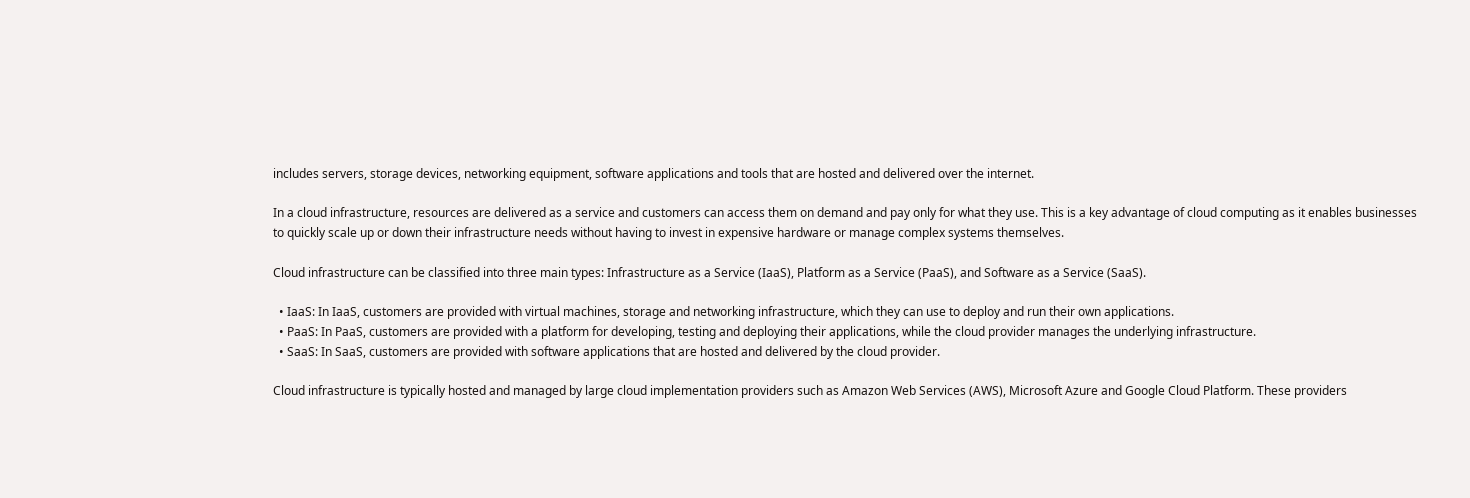includes servers, storage devices, networking equipment, software applications and tools that are hosted and delivered over the internet.

In a cloud infrastructure, resources are delivered as a service and customers can access them on demand and pay only for what they use. This is a key advantage of cloud computing as it enables businesses to quickly scale up or down their infrastructure needs without having to invest in expensive hardware or manage complex systems themselves.

Cloud infrastructure can be classified into three main types: Infrastructure as a Service (IaaS), Platform as a Service (PaaS), and Software as a Service (SaaS).

  • IaaS: In IaaS, customers are provided with virtual machines, storage and networking infrastructure, which they can use to deploy and run their own applications.
  • PaaS: In PaaS, customers are provided with a platform for developing, testing and deploying their applications, while the cloud provider manages the underlying infrastructure.
  • SaaS: In SaaS, customers are provided with software applications that are hosted and delivered by the cloud provider.

Cloud infrastructure is typically hosted and managed by large cloud implementation providers such as Amazon Web Services (AWS), Microsoft Azure and Google Cloud Platform. These providers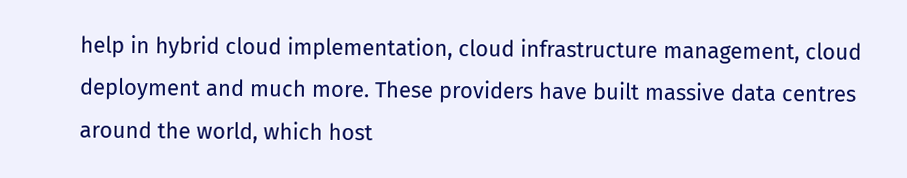help in hybrid cloud implementation, cloud infrastructure management, cloud deployment and much more. These providers have built massive data centres around the world, which host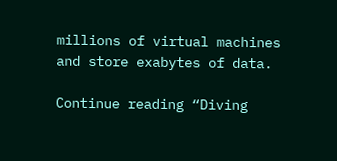millions of virtual machines and store exabytes of data.

Continue reading “Diving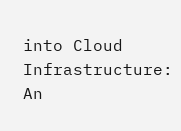into Cloud Infrastructure: An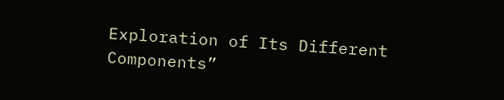Exploration of Its Different Components”